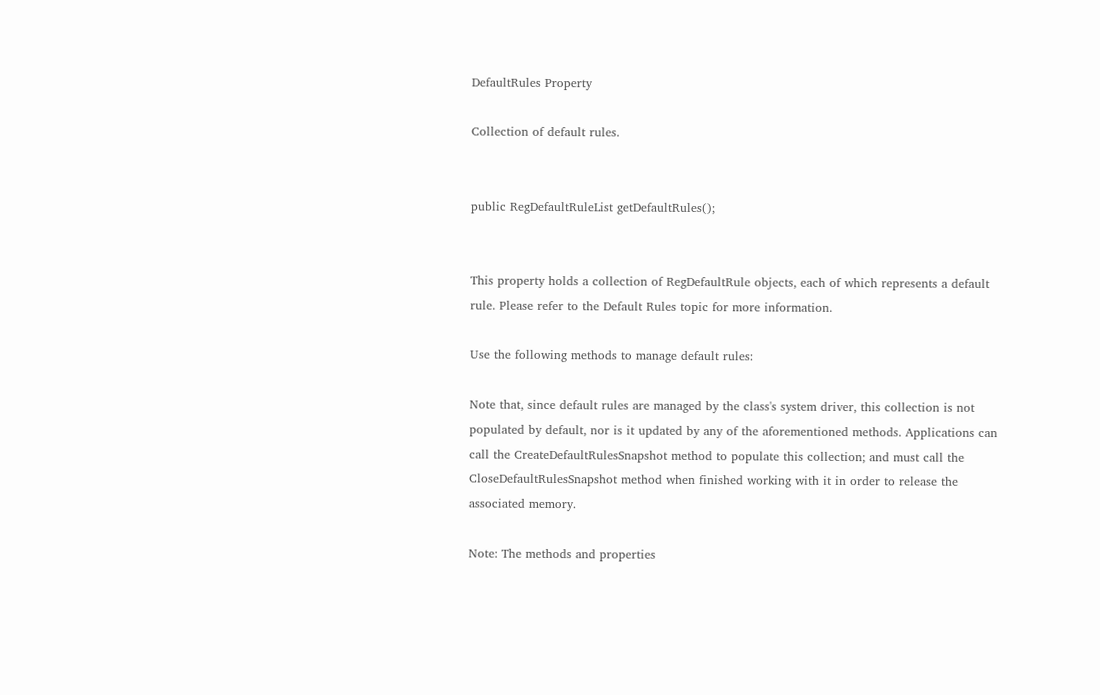DefaultRules Property

Collection of default rules.


public RegDefaultRuleList getDefaultRules();


This property holds a collection of RegDefaultRule objects, each of which represents a default rule. Please refer to the Default Rules topic for more information.

Use the following methods to manage default rules:

Note that, since default rules are managed by the class's system driver, this collection is not populated by default, nor is it updated by any of the aforementioned methods. Applications can call the CreateDefaultRulesSnapshot method to populate this collection; and must call the CloseDefaultRulesSnapshot method when finished working with it in order to release the associated memory.

Note: The methods and properties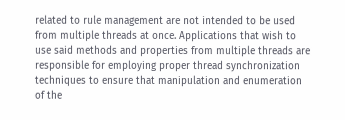related to rule management are not intended to be used from multiple threads at once. Applications that wish to use said methods and properties from multiple threads are responsible for employing proper thread synchronization techniques to ensure that manipulation and enumeration of the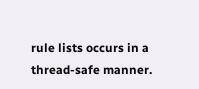rule lists occurs in a thread-safe manner.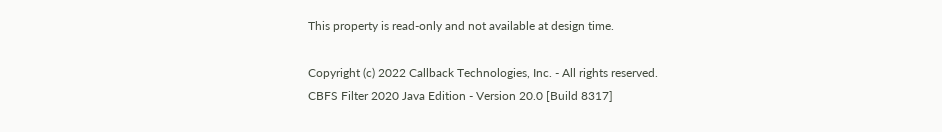This property is read-only and not available at design time.

Copyright (c) 2022 Callback Technologies, Inc. - All rights reserved.
CBFS Filter 2020 Java Edition - Version 20.0 [Build 8317]